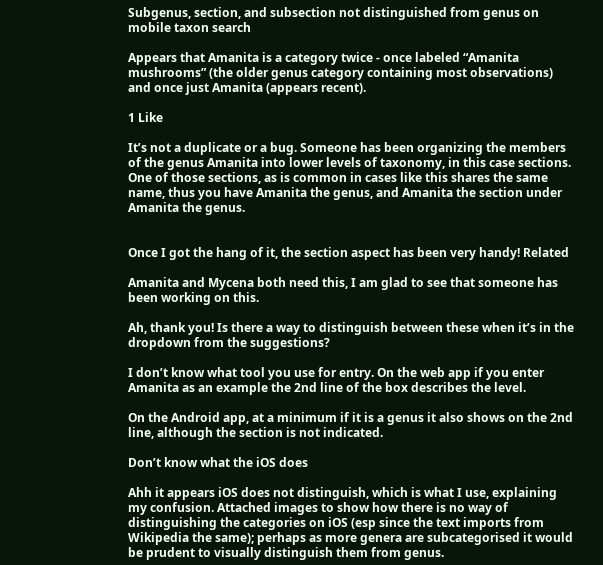Subgenus, section, and subsection not distinguished from genus on mobile taxon search

Appears that Amanita is a category twice - once labeled “Amanita mushrooms” (the older genus category containing most observations) and once just Amanita (appears recent).

1 Like

It’s not a duplicate or a bug. Someone has been organizing the members of the genus Amanita into lower levels of taxonomy, in this case sections. One of those sections, as is common in cases like this shares the same name, thus you have Amanita the genus, and Amanita the section under Amanita the genus.


Once I got the hang of it, the section aspect has been very handy! Related

Amanita and Mycena both need this, I am glad to see that someone has been working on this.

Ah, thank you! Is there a way to distinguish between these when it’s in the dropdown from the suggestions?

I don’t know what tool you use for entry. On the web app if you enter Amanita as an example the 2nd line of the box describes the level.

On the Android app, at a minimum if it is a genus it also shows on the 2nd line, although the section is not indicated.

Don’t know what the iOS does

Ahh it appears iOS does not distinguish, which is what I use, explaining my confusion. Attached images to show how there is no way of distinguishing the categories on iOS (esp since the text imports from Wikipedia the same); perhaps as more genera are subcategorised it would be prudent to visually distinguish them from genus.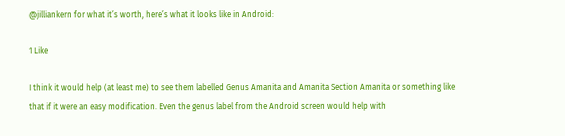@jilliankern for what it’s worth, here’s what it looks like in Android:

1 Like

I think it would help (at least me) to see them labelled Genus Amanita and Amanita Section Amanita or something like that if it were an easy modification. Even the genus label from the Android screen would help with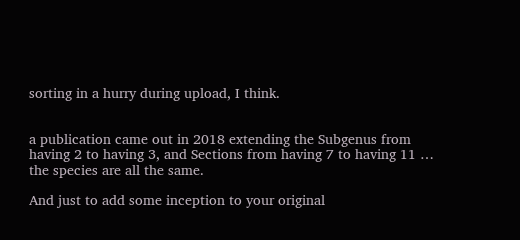sorting in a hurry during upload, I think.


a publication came out in 2018 extending the Subgenus from having 2 to having 3, and Sections from having 7 to having 11 … the species are all the same.

And just to add some inception to your original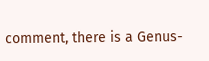comment, there is a Genus-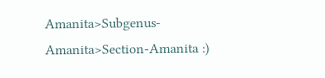Amanita>Subgenus-Amanita>Section-Amanita :)